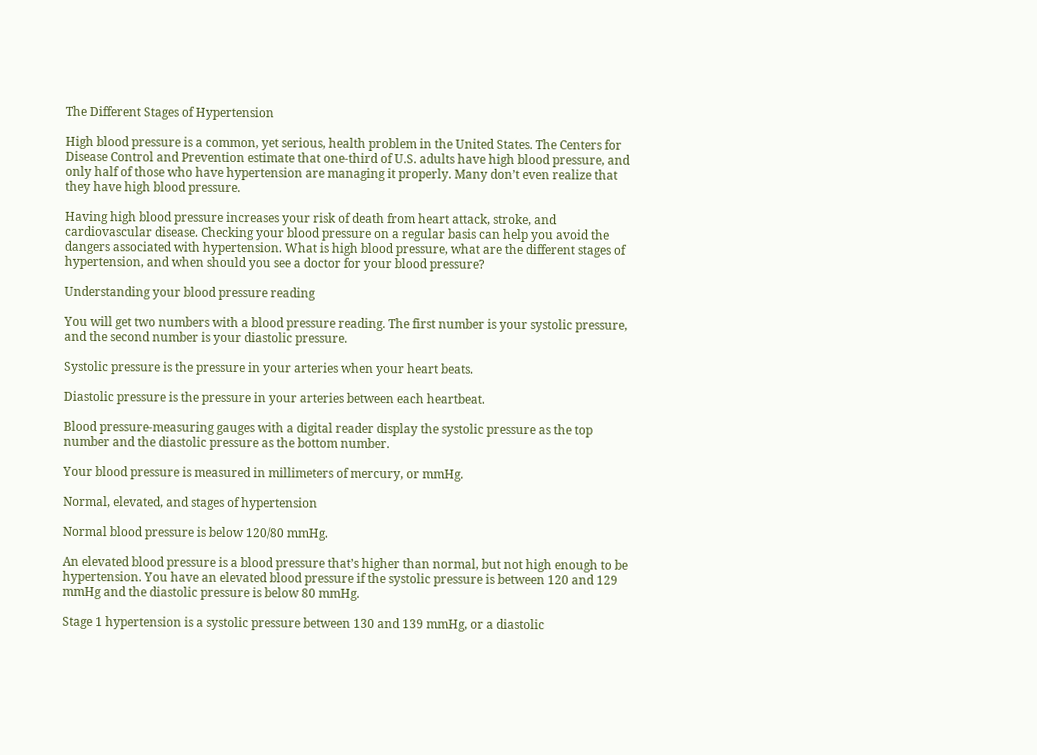The Different Stages of Hypertension

High blood pressure is a common, yet serious, health problem in the United States. The Centers for Disease Control and Prevention estimate that one-third of U.S. adults have high blood pressure, and only half of those who have hypertension are managing it properly. Many don’t even realize that they have high blood pressure.

Having high blood pressure increases your risk of death from heart attack, stroke, and cardiovascular disease. Checking your blood pressure on a regular basis can help you avoid the dangers associated with hypertension. What is high blood pressure, what are the different stages of hypertension, and when should you see a doctor for your blood pressure?

Understanding your blood pressure reading

You will get two numbers with a blood pressure reading. The first number is your systolic pressure, and the second number is your diastolic pressure.

Systolic pressure is the pressure in your arteries when your heart beats.

Diastolic pressure is the pressure in your arteries between each heartbeat.

Blood pressure-measuring gauges with a digital reader display the systolic pressure as the top number and the diastolic pressure as the bottom number.

Your blood pressure is measured in millimeters of mercury, or mmHg.

Normal, elevated, and stages of hypertension

Normal blood pressure is below 120/80 mmHg.

An elevated blood pressure is a blood pressure that’s higher than normal, but not high enough to be hypertension. You have an elevated blood pressure if the systolic pressure is between 120 and 129 mmHg and the diastolic pressure is below 80 mmHg.

Stage 1 hypertension is a systolic pressure between 130 and 139 mmHg, or a diastolic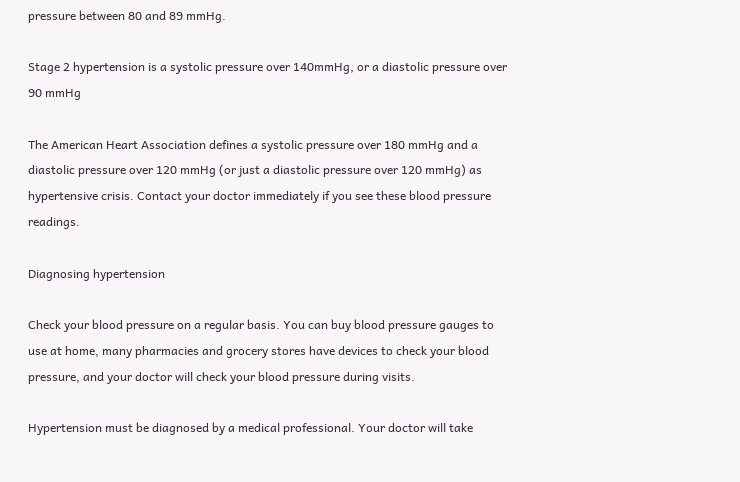pressure between 80 and 89 mmHg.

Stage 2 hypertension is a systolic pressure over 140mmHg, or a diastolic pressure over 90 mmHg

The American Heart Association defines a systolic pressure over 180 mmHg and a diastolic pressure over 120 mmHg (or just a diastolic pressure over 120 mmHg) as hypertensive crisis. Contact your doctor immediately if you see these blood pressure readings.

Diagnosing hypertension

Check your blood pressure on a regular basis. You can buy blood pressure gauges to use at home, many pharmacies and grocery stores have devices to check your blood pressure, and your doctor will check your blood pressure during visits.

Hypertension must be diagnosed by a medical professional. Your doctor will take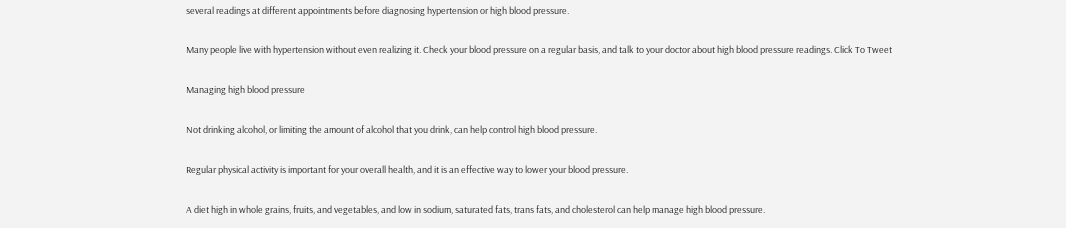several readings at different appointments before diagnosing hypertension or high blood pressure.

Many people live with hypertension without even realizing it. Check your blood pressure on a regular basis, and talk to your doctor about high blood pressure readings. Click To Tweet

Managing high blood pressure

Not drinking alcohol, or limiting the amount of alcohol that you drink, can help control high blood pressure.

Regular physical activity is important for your overall health, and it is an effective way to lower your blood pressure.

A diet high in whole grains, fruits, and vegetables, and low in sodium, saturated fats, trans fats, and cholesterol can help manage high blood pressure.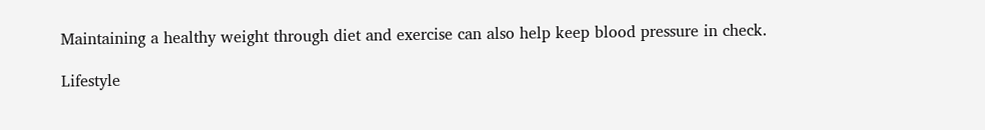Maintaining a healthy weight through diet and exercise can also help keep blood pressure in check.

Lifestyle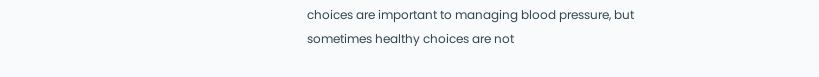choices are important to managing blood pressure, but sometimes healthy choices are not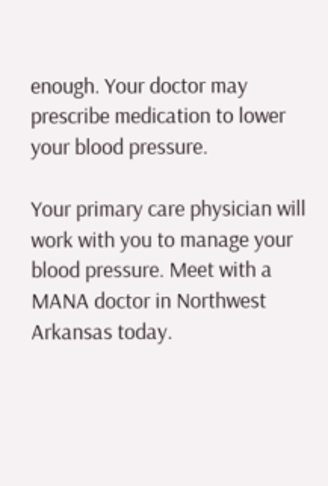enough. Your doctor may prescribe medication to lower your blood pressure.

Your primary care physician will work with you to manage your blood pressure. Meet with a MANA doctor in Northwest Arkansas today.